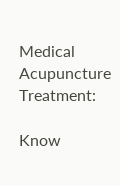Medical Acupuncture Treatment:

Know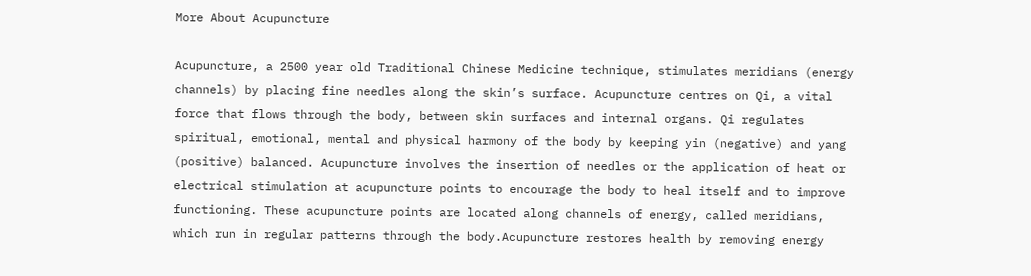More About Acupuncture

Acupuncture, a 2500 year old Traditional Chinese Medicine technique, stimulates meridians (energy channels) by placing fine needles along the skin’s surface. Acupuncture centres on Qi, a vital force that flows through the body, between skin surfaces and internal organs. Qi regulates spiritual, emotional, mental and physical harmony of the body by keeping yin (negative) and yang (positive) balanced. Acupuncture involves the insertion of needles or the application of heat or electrical stimulation at acupuncture points to encourage the body to heal itself and to improve functioning. These acupuncture points are located along channels of energy, called meridians, which run in regular patterns through the body.Acupuncture restores health by removing energy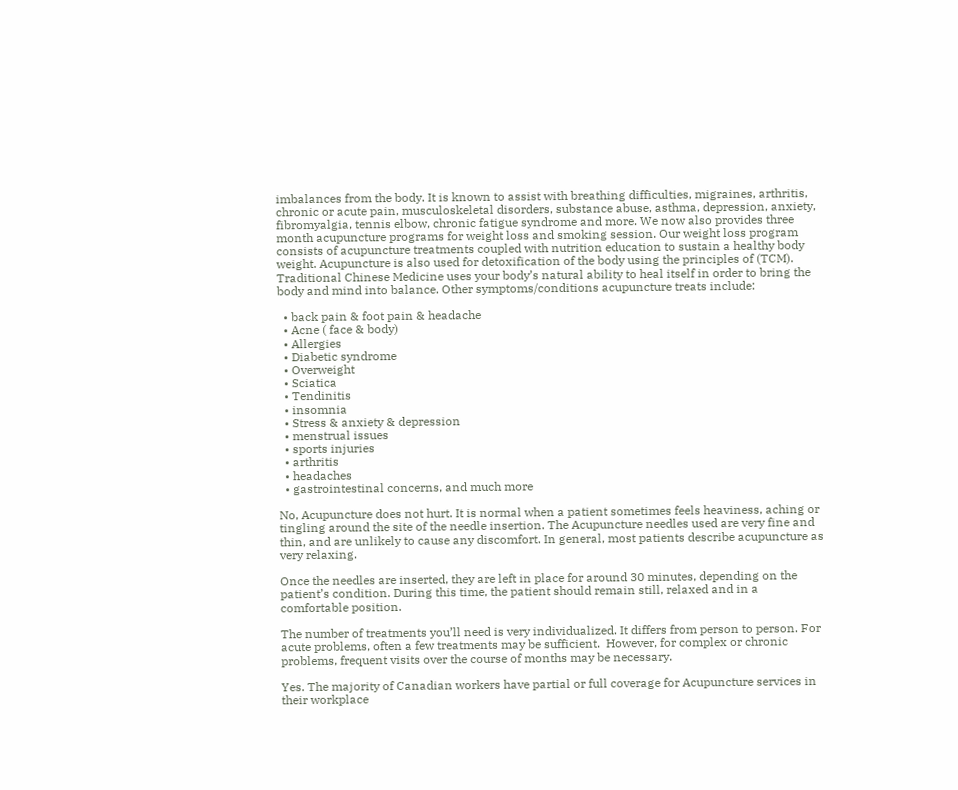imbalances from the body. It is known to assist with breathing difficulties, migraines, arthritis, chronic or acute pain, musculoskeletal disorders, substance abuse, asthma, depression, anxiety, fibromyalgia, tennis elbow, chronic fatigue syndrome and more. We now also provides three month acupuncture programs for weight loss and smoking session. Our weight loss program consists of acupuncture treatments coupled with nutrition education to sustain a healthy body weight. Acupuncture is also used for detoxification of the body using the principles of (TCM). Traditional Chinese Medicine uses your body’s natural ability to heal itself in order to bring the body and mind into balance. Other symptoms/conditions acupuncture treats include:

  • back pain & foot pain & headache
  • Acne ( face & body)
  • Allergies
  • Diabetic syndrome
  • Overweight
  • Sciatica
  • Tendinitis
  • insomnia
  • Stress & anxiety & depression
  • menstrual issues
  • sports injuries
  • arthritis
  • headaches
  • gastrointestinal concerns, and much more

No, Acupuncture does not hurt. It is normal when a patient sometimes feels heaviness, aching or tingling around the site of the needle insertion. The Acupuncture needles used are very fine and thin, and are unlikely to cause any discomfort. In general, most patients describe acupuncture as very relaxing.

Once the needles are inserted, they are left in place for around 30 minutes, depending on the patient’s condition. During this time, the patient should remain still, relaxed and in a comfortable position.

The number of treatments you’ll need is very individualized. It differs from person to person. For acute problems, often a few treatments may be sufficient.  However, for complex or chronic problems, frequent visits over the course of months may be necessary.

Yes. The majority of Canadian workers have partial or full coverage for Acupuncture services in their workplace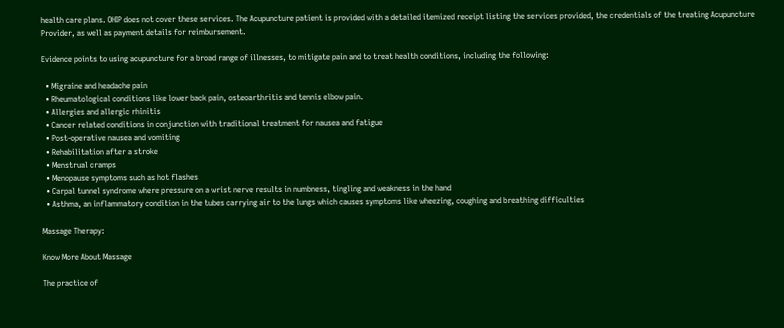health care plans. OHIP does not cover these services. The Acupuncture patient is provided with a detailed itemized receipt listing the services provided, the credentials of the treating Acupuncture Provider, as well as payment details for reimbursement.

Evidence points to using acupuncture for a broad range of illnesses, to mitigate pain and to treat health conditions, including the following:

  • Migraine and headache pain
  • Rheumatological conditions like lower back pain, osteoarthritis and tennis elbow pain.
  • Allergies and allergic rhinitis
  • Cancer related conditions in conjunction with traditional treatment for nausea and fatigue
  • Post-operative nausea and vomiting
  • Rehabilitation after a stroke
  • Menstrual cramps
  • Menopause symptoms such as hot flashes
  • Carpal tunnel syndrome where pressure on a wrist nerve results in numbness, tingling and weakness in the hand
  • Asthma, an inflammatory condition in the tubes carrying air to the lungs which causes symptoms like wheezing, coughing and breathing difficulties

Massage Therapy:

Know More About Massage

The practice of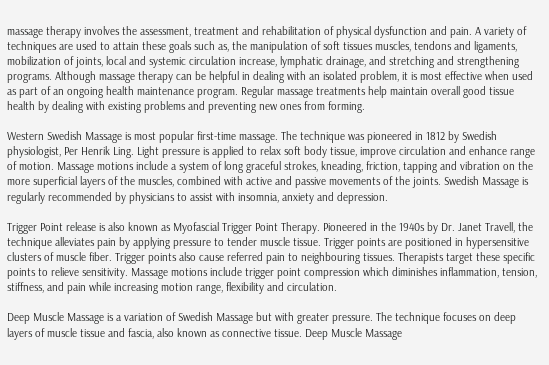massage therapy involves the assessment, treatment and rehabilitation of physical dysfunction and pain. A variety of techniques are used to attain these goals such as, the manipulation of soft tissues muscles, tendons and ligaments, mobilization of joints, local and systemic circulation increase, lymphatic drainage, and stretching and strengthening programs. Although massage therapy can be helpful in dealing with an isolated problem, it is most effective when used as part of an ongoing health maintenance program. Regular massage treatments help maintain overall good tissue health by dealing with existing problems and preventing new ones from forming.

Western Swedish Massage is most popular first-time massage. The technique was pioneered in 1812 by Swedish physiologist, Per Henrik Ling. Light pressure is applied to relax soft body tissue, improve circulation and enhance range of motion. Massage motions include a system of long graceful strokes, kneading, friction, tapping and vibration on the more superficial layers of the muscles, combined with active and passive movements of the joints. Swedish Massage is regularly recommended by physicians to assist with insomnia, anxiety and depression.

Trigger Point release is also known as Myofascial Trigger Point Therapy. Pioneered in the 1940s by Dr. Janet Travell, the technique alleviates pain by applying pressure to tender muscle tissue. Trigger points are positioned in hypersensitive clusters of muscle fiber. Trigger points also cause referred pain to neighbouring tissues. Therapists target these specific points to relieve sensitivity. Massage motions include trigger point compression which diminishes inflammation, tension, stiffness, and pain while increasing motion range, flexibility and circulation.

Deep Muscle Massage is a variation of Swedish Massage but with greater pressure. The technique focuses on deep layers of muscle tissue and fascia, also known as connective tissue. Deep Muscle Massage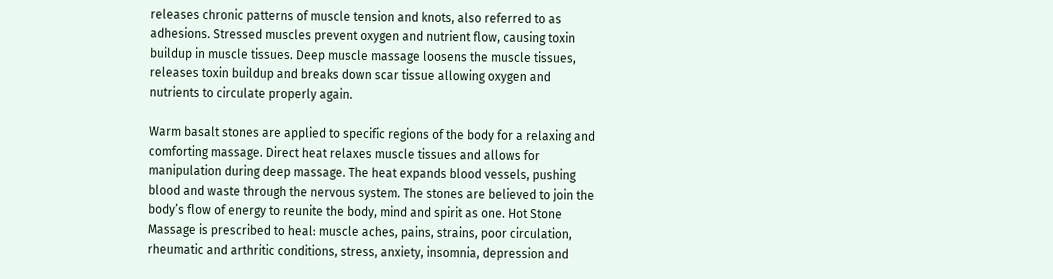releases chronic patterns of muscle tension and knots, also referred to as adhesions. Stressed muscles prevent oxygen and nutrient flow, causing toxin buildup in muscle tissues. Deep muscle massage loosens the muscle tissues, releases toxin buildup and breaks down scar tissue allowing oxygen and nutrients to circulate properly again.

Warm basalt stones are applied to specific regions of the body for a relaxing and comforting massage. Direct heat relaxes muscle tissues and allows for manipulation during deep massage. The heat expands blood vessels, pushing blood and waste through the nervous system. The stones are believed to join the body’s flow of energy to reunite the body, mind and spirit as one. Hot Stone Massage is prescribed to heal: muscle aches, pains, strains, poor circulation, rheumatic and arthritic conditions, stress, anxiety, insomnia, depression and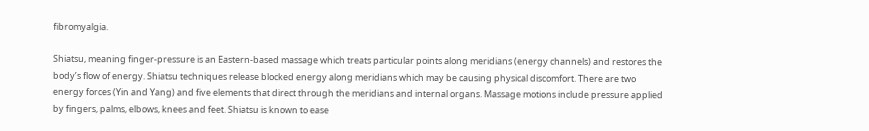fibromyalgia.

Shiatsu, meaning finger-pressure is an Eastern-based massage which treats particular points along meridians (energy channels) and restores the body’s flow of energy. Shiatsu techniques release blocked energy along meridians which may be causing physical discomfort. There are two energy forces (Yin and Yang) and five elements that direct through the meridians and internal organs. Massage motions include pressure applied by fingers, palms, elbows, knees and feet. Shiatsu is known to ease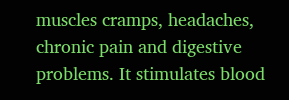muscles cramps, headaches, chronic pain and digestive problems. It stimulates blood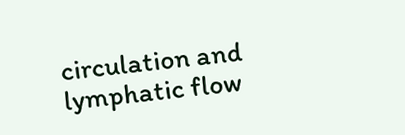circulation and lymphatic flow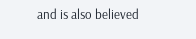and is also believed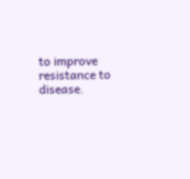to improve resistance to disease.